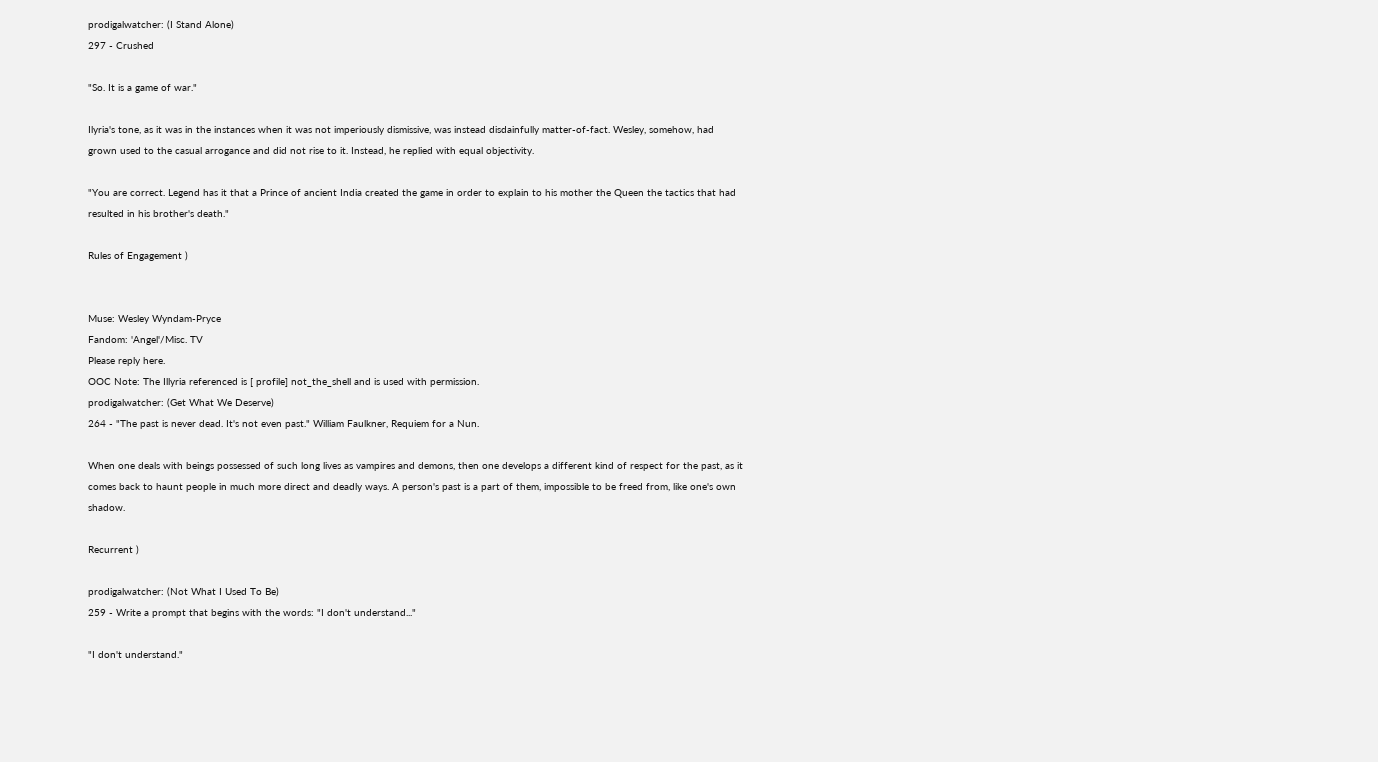prodigalwatcher: (I Stand Alone)
297 - Crushed

"So. It is a game of war."

Ilyria's tone, as it was in the instances when it was not imperiously dismissive, was instead disdainfully matter-of-fact. Wesley, somehow, had grown used to the casual arrogance and did not rise to it. Instead, he replied with equal objectivity.

"You are correct. Legend has it that a Prince of ancient India created the game in order to explain to his mother the Queen the tactics that had resulted in his brother's death."

Rules of Engagement )


Muse: Wesley Wyndam-Pryce
Fandom: 'Angel'/Misc. TV
Please reply here.
OOC Note: The Illyria referenced is [ profile] not_the_shell and is used with permission.
prodigalwatcher: (Get What We Deserve)
264 - "The past is never dead. It's not even past." William Faulkner, Requiem for a Nun.

When one deals with beings possessed of such long lives as vampires and demons, then one develops a different kind of respect for the past, as it comes back to haunt people in much more direct and deadly ways. A person's past is a part of them, impossible to be freed from, like one's own shadow.

Recurrent )

prodigalwatcher: (Not What I Used To Be)
259 - Write a prompt that begins with the words: "I don't understand..."

"I don't understand."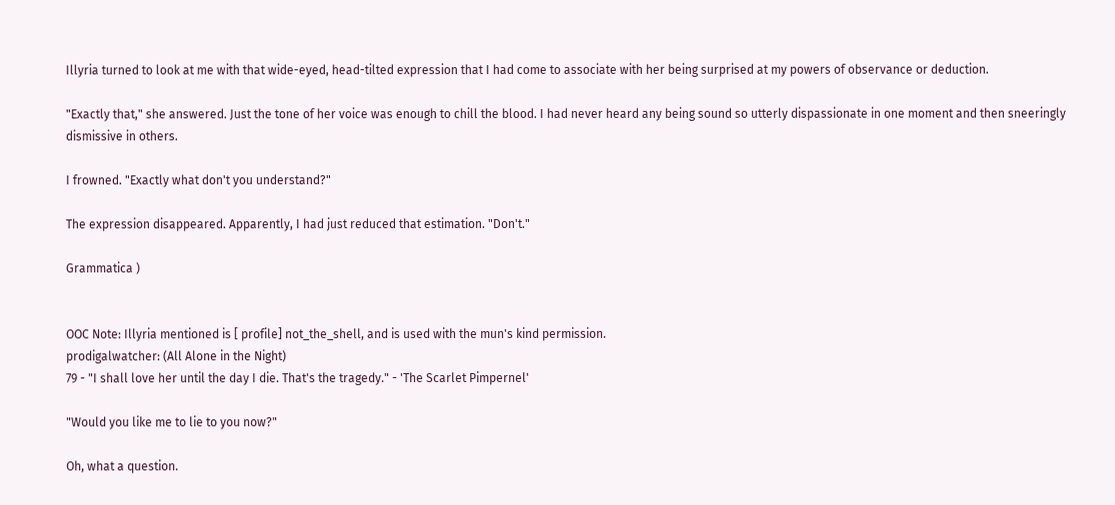Illyria turned to look at me with that wide-eyed, head-tilted expression that I had come to associate with her being surprised at my powers of observance or deduction.

"Exactly that," she answered. Just the tone of her voice was enough to chill the blood. I had never heard any being sound so utterly dispassionate in one moment and then sneeringly dismissive in others.

I frowned. "Exactly what don't you understand?"

The expression disappeared. Apparently, I had just reduced that estimation. "Don't."

Grammatica )


OOC Note: Illyria mentioned is [ profile] not_the_shell, and is used with the mun's kind permission.
prodigalwatcher: (All Alone in the Night)
79 - "I shall love her until the day I die. That's the tragedy." - 'The Scarlet Pimpernel'

"Would you like me to lie to you now?"

Oh, what a question.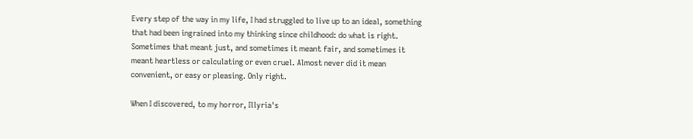Every step of the way in my life, I had struggled to live up to an ideal, something that had been ingrained into my thinking since childhood: do what is right. Sometimes that meant just, and sometimes it meant fair, and sometimes it meant heartless or calculating or even cruel. Almost never did it mean convenient, or easy or pleasing. Only right.

When I discovered, to my horror, Illyria's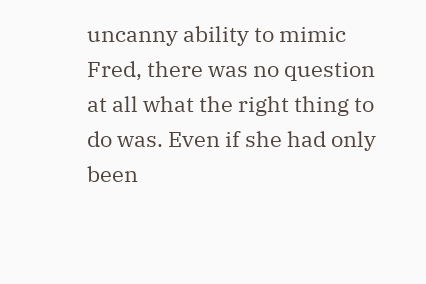uncanny ability to mimic Fred, there was no question at all what the right thing to do was. Even if she had only been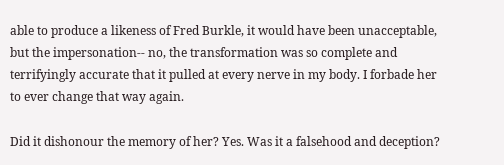able to produce a likeness of Fred Burkle, it would have been unacceptable, but the impersonation-- no, the transformation was so complete and terrifyingly accurate that it pulled at every nerve in my body. I forbade her to ever change that way again.

Did it dishonour the memory of her? Yes. Was it a falsehood and deception?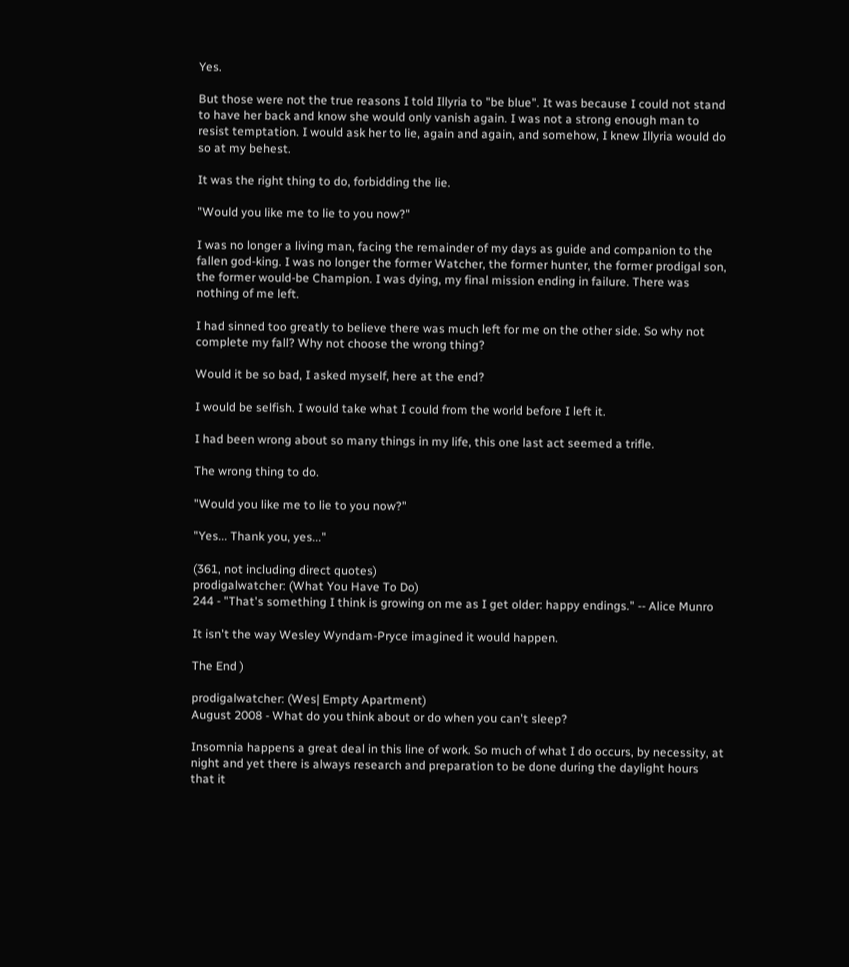Yes.

But those were not the true reasons I told Illyria to "be blue". It was because I could not stand to have her back and know she would only vanish again. I was not a strong enough man to resist temptation. I would ask her to lie, again and again, and somehow, I knew Illyria would do so at my behest.

It was the right thing to do, forbidding the lie.

"Would you like me to lie to you now?"

I was no longer a living man, facing the remainder of my days as guide and companion to the fallen god-king. I was no longer the former Watcher, the former hunter, the former prodigal son, the former would-be Champion. I was dying, my final mission ending in failure. There was nothing of me left.

I had sinned too greatly to believe there was much left for me on the other side. So why not complete my fall? Why not choose the wrong thing?

Would it be so bad, I asked myself, here at the end?

I would be selfish. I would take what I could from the world before I left it.

I had been wrong about so many things in my life, this one last act seemed a trifle.

The wrong thing to do.

"Would you like me to lie to you now?"

"Yes... Thank you, yes..."

(361, not including direct quotes)
prodigalwatcher: (What You Have To Do)
244 - "That's something I think is growing on me as I get older: happy endings." -- Alice Munro

It isn't the way Wesley Wyndam-Pryce imagined it would happen.

The End )

prodigalwatcher: (Wes| Empty Apartment)
August 2008 - What do you think about or do when you can't sleep?

Insomnia happens a great deal in this line of work. So much of what I do occurs, by necessity, at night and yet there is always research and preparation to be done during the daylight hours that it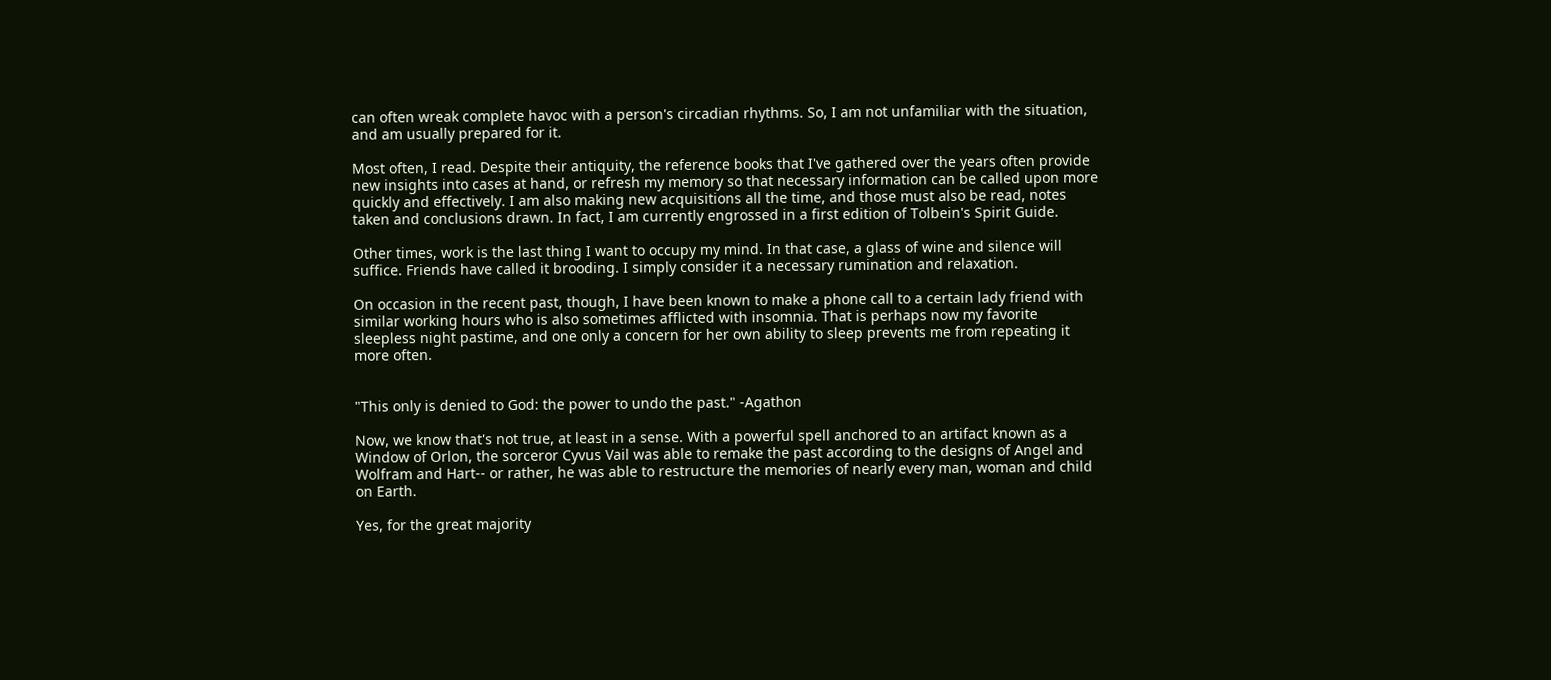can often wreak complete havoc with a person's circadian rhythms. So, I am not unfamiliar with the situation, and am usually prepared for it.

Most often, I read. Despite their antiquity, the reference books that I've gathered over the years often provide new insights into cases at hand, or refresh my memory so that necessary information can be called upon more quickly and effectively. I am also making new acquisitions all the time, and those must also be read, notes taken and conclusions drawn. In fact, I am currently engrossed in a first edition of Tolbein's Spirit Guide.

Other times, work is the last thing I want to occupy my mind. In that case, a glass of wine and silence will suffice. Friends have called it brooding. I simply consider it a necessary rumination and relaxation.

On occasion in the recent past, though, I have been known to make a phone call to a certain lady friend with similar working hours who is also sometimes afflicted with insomnia. That is perhaps now my favorite sleepless night pastime, and one only a concern for her own ability to sleep prevents me from repeating it more often.


"This only is denied to God: the power to undo the past." -Agathon

Now, we know that's not true, at least in a sense. With a powerful spell anchored to an artifact known as a Window of Orlon, the sorceror Cyvus Vail was able to remake the past according to the designs of Angel and Wolfram and Hart-- or rather, he was able to restructure the memories of nearly every man, woman and child on Earth.

Yes, for the great majority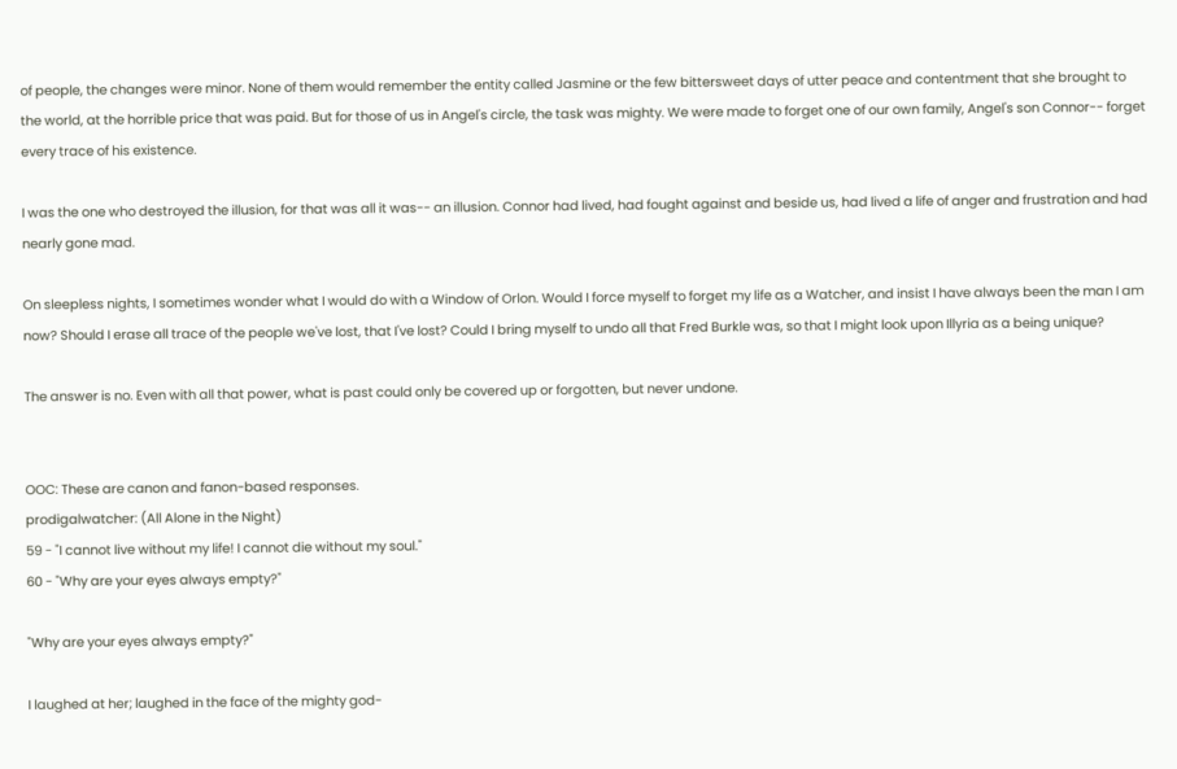of people, the changes were minor. None of them would remember the entity called Jasmine or the few bittersweet days of utter peace and contentment that she brought to the world, at the horrible price that was paid. But for those of us in Angel's circle, the task was mighty. We were made to forget one of our own family, Angel's son Connor-- forget every trace of his existence.

I was the one who destroyed the illusion, for that was all it was-- an illusion. Connor had lived, had fought against and beside us, had lived a life of anger and frustration and had nearly gone mad.

On sleepless nights, I sometimes wonder what I would do with a Window of Orlon. Would I force myself to forget my life as a Watcher, and insist I have always been the man I am now? Should I erase all trace of the people we've lost, that I've lost? Could I bring myself to undo all that Fred Burkle was, so that I might look upon Illyria as a being unique?

The answer is no. Even with all that power, what is past could only be covered up or forgotten, but never undone.


OOC: These are canon and fanon-based responses.
prodigalwatcher: (All Alone in the Night)
59 - "I cannot live without my life! I cannot die without my soul."
60 - "Why are your eyes always empty?"

"Why are your eyes always empty?"

I laughed at her; laughed in the face of the mighty god-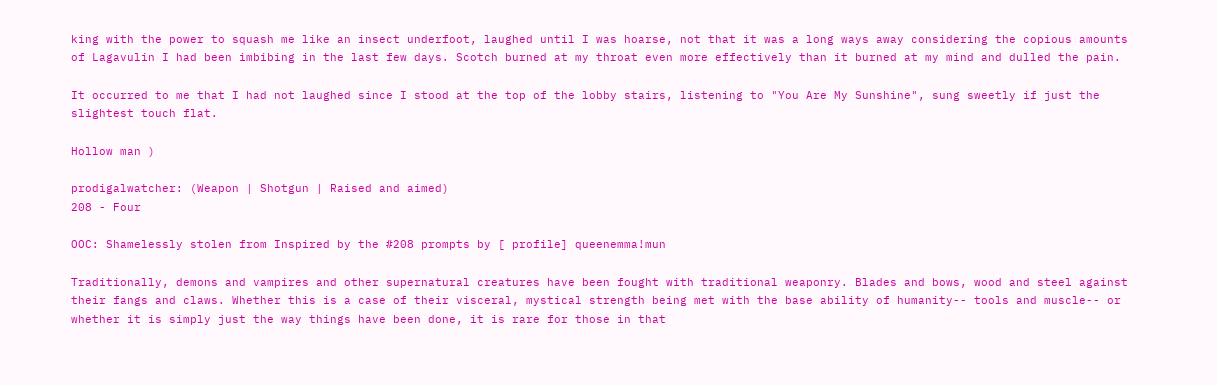king with the power to squash me like an insect underfoot, laughed until I was hoarse, not that it was a long ways away considering the copious amounts of Lagavulin I had been imbibing in the last few days. Scotch burned at my throat even more effectively than it burned at my mind and dulled the pain.

It occurred to me that I had not laughed since I stood at the top of the lobby stairs, listening to "You Are My Sunshine", sung sweetly if just the slightest touch flat.

Hollow man )

prodigalwatcher: (Weapon | Shotgun | Raised and aimed)
208 - Four

OOC: Shamelessly stolen from Inspired by the #208 prompts by [ profile] queenemma!mun

Traditionally, demons and vampires and other supernatural creatures have been fought with traditional weaponry. Blades and bows, wood and steel against their fangs and claws. Whether this is a case of their visceral, mystical strength being met with the base ability of humanity-- tools and muscle-- or whether it is simply just the way things have been done, it is rare for those in that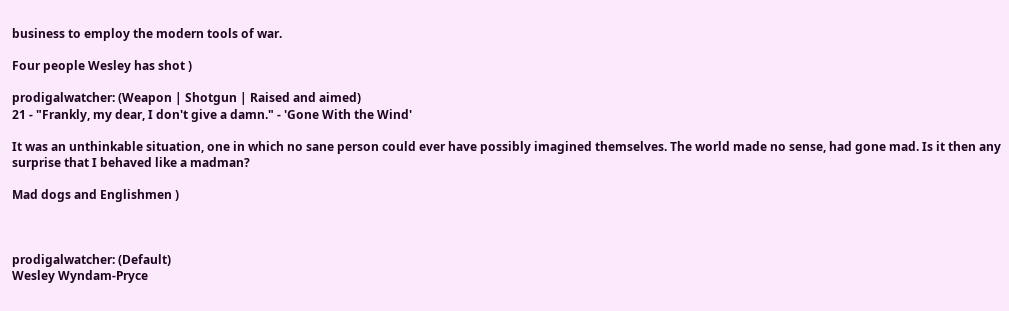business to employ the modern tools of war.

Four people Wesley has shot )

prodigalwatcher: (Weapon | Shotgun | Raised and aimed)
21 - "Frankly, my dear, I don't give a damn." - 'Gone With the Wind'

It was an unthinkable situation, one in which no sane person could ever have possibly imagined themselves. The world made no sense, had gone mad. Is it then any surprise that I behaved like a madman?

Mad dogs and Englishmen )



prodigalwatcher: (Default)
Wesley Wyndam-Pryce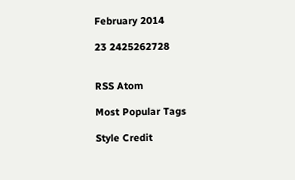February 2014

23 2425262728


RSS Atom

Most Popular Tags

Style Credit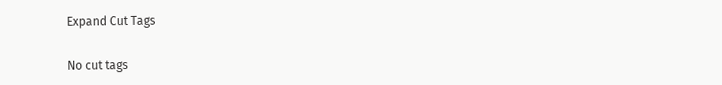Expand Cut Tags

No cut tags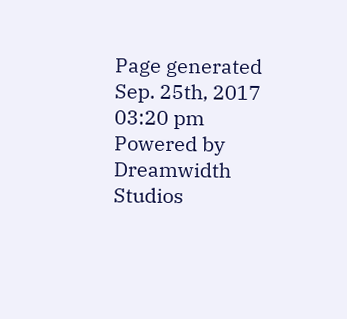Page generated Sep. 25th, 2017 03:20 pm
Powered by Dreamwidth Studios